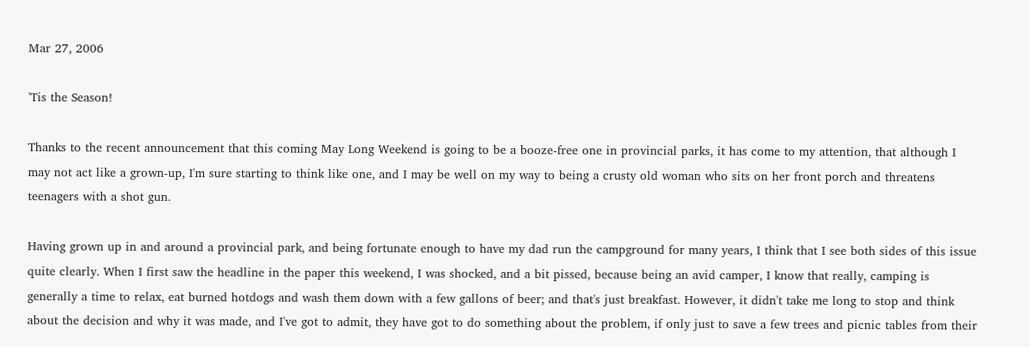Mar 27, 2006

'Tis the Season!

Thanks to the recent announcement that this coming May Long Weekend is going to be a booze-free one in provincial parks, it has come to my attention, that although I may not act like a grown-up, I'm sure starting to think like one, and I may be well on my way to being a crusty old woman who sits on her front porch and threatens teenagers with a shot gun.

Having grown up in and around a provincial park, and being fortunate enough to have my dad run the campground for many years, I think that I see both sides of this issue quite clearly. When I first saw the headline in the paper this weekend, I was shocked, and a bit pissed, because being an avid camper, I know that really, camping is generally a time to relax, eat burned hotdogs and wash them down with a few gallons of beer; and that's just breakfast. However, it didn't take me long to stop and think about the decision and why it was made, and I've got to admit, they have got to do something about the problem, if only just to save a few trees and picnic tables from their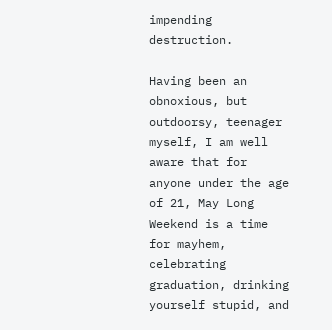impending destruction.

Having been an obnoxious, but outdoorsy, teenager myself, I am well aware that for anyone under the age of 21, May Long Weekend is a time for mayhem, celebrating graduation, drinking yourself stupid, and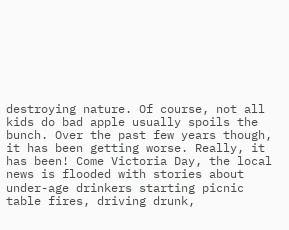destroying nature. Of course, not all kids do bad apple usually spoils the bunch. Over the past few years though, it has been getting worse. Really, it has been! Come Victoria Day, the local news is flooded with stories about under-age drinkers starting picnic table fires, driving drunk,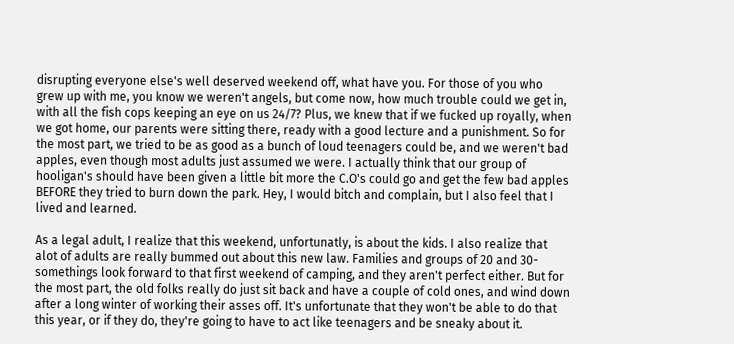disrupting everyone else's well deserved weekend off, what have you. For those of you who grew up with me, you know we weren't angels, but come now, how much trouble could we get in, with all the fish cops keeping an eye on us 24/7? Plus, we knew that if we fucked up royally, when we got home, our parents were sitting there, ready with a good lecture and a punishment. So for the most part, we tried to be as good as a bunch of loud teenagers could be, and we weren't bad apples, even though most adults just assumed we were. I actually think that our group of hooligan's should have been given a little bit more the C.O's could go and get the few bad apples BEFORE they tried to burn down the park. Hey, I would bitch and complain, but I also feel that I lived and learned.

As a legal adult, I realize that this weekend, unfortunatly, is about the kids. I also realize that alot of adults are really bummed out about this new law. Families and groups of 20 and 30-somethings look forward to that first weekend of camping, and they aren't perfect either. But for the most part, the old folks really do just sit back and have a couple of cold ones, and wind down after a long winter of working their asses off. It's unfortunate that they won't be able to do that this year, or if they do, they're going to have to act like teenagers and be sneaky about it.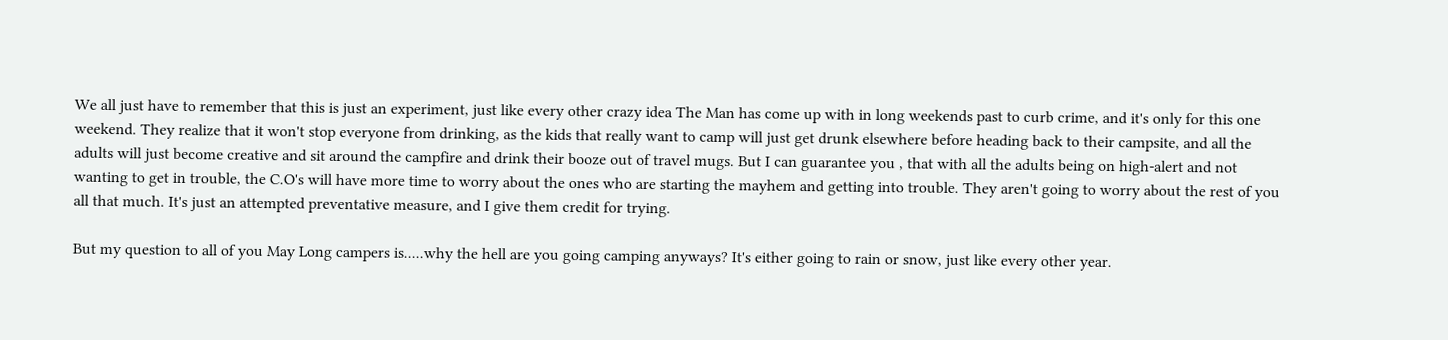We all just have to remember that this is just an experiment, just like every other crazy idea The Man has come up with in long weekends past to curb crime, and it's only for this one weekend. They realize that it won't stop everyone from drinking, as the kids that really want to camp will just get drunk elsewhere before heading back to their campsite, and all the adults will just become creative and sit around the campfire and drink their booze out of travel mugs. But I can guarantee you , that with all the adults being on high-alert and not wanting to get in trouble, the C.O's will have more time to worry about the ones who are starting the mayhem and getting into trouble. They aren't going to worry about the rest of you all that much. It's just an attempted preventative measure, and I give them credit for trying.

But my question to all of you May Long campers is.....why the hell are you going camping anyways? It's either going to rain or snow, just like every other year.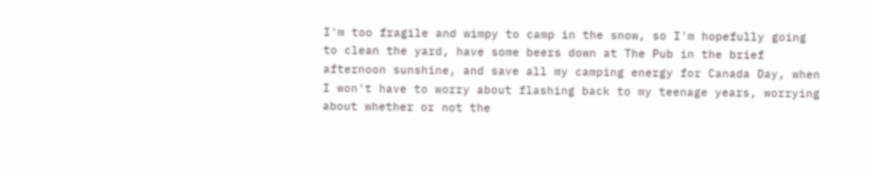I'm too fragile and wimpy to camp in the snow, so I'm hopefully going to clean the yard, have some beers down at The Pub in the brief afternoon sunshine, and save all my camping energy for Canada Day, when I won't have to worry about flashing back to my teenage years, worrying about whether or not the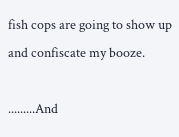fish cops are going to show up and confiscate my booze.

.........And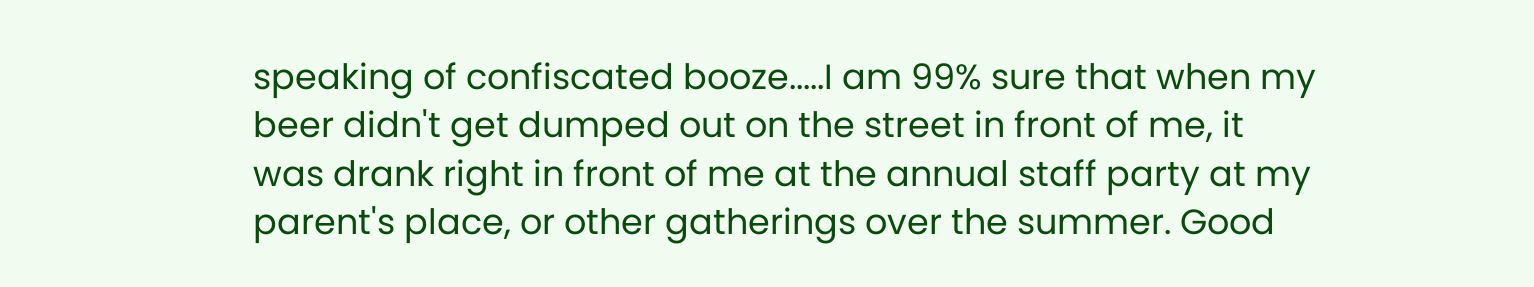speaking of confiscated booze.....I am 99% sure that when my beer didn't get dumped out on the street in front of me, it was drank right in front of me at the annual staff party at my parent's place, or other gatherings over the summer. Good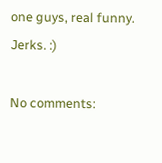one guys, real funny. Jerks. :)

No comments: